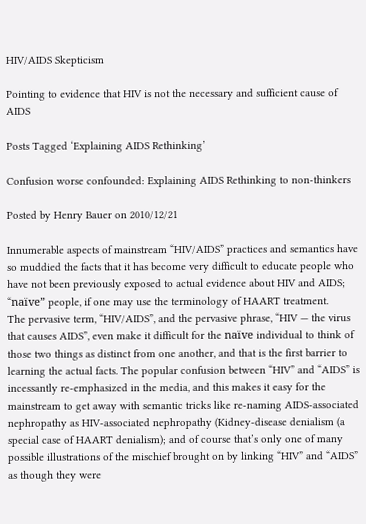HIV/AIDS Skepticism

Pointing to evidence that HIV is not the necessary and sufficient cause of AIDS

Posts Tagged ‘Explaining AIDS Rethinking’

Confusion worse confounded: Explaining AIDS Rethinking to non-thinkers

Posted by Henry Bauer on 2010/12/21

Innumerable aspects of mainstream “HIV/AIDS” practices and semantics have so muddied the facts that it has become very difficult to educate people who have not been previously exposed to actual evidence about HIV and AIDS; “naïve” people, if one may use the terminology of HAART treatment.
The pervasive term, “HIV/AIDS”, and the pervasive phrase, “HIV — the virus that causes AIDS”, even make it difficult for the naïve individual to think of those two things as distinct from one another, and that is the first barrier to learning the actual facts. The popular confusion between “HIV” and “AIDS” is incessantly re-emphasized in the media, and this makes it easy for the mainstream to get away with semantic tricks like re-naming AIDS-associated nephropathy as HIV-associated nephropathy (Kidney-disease denialism (a special case of HAART denialism); and of course that’s only one of many possible illustrations of the mischief brought on by linking “HIV” and “AIDS” as though they were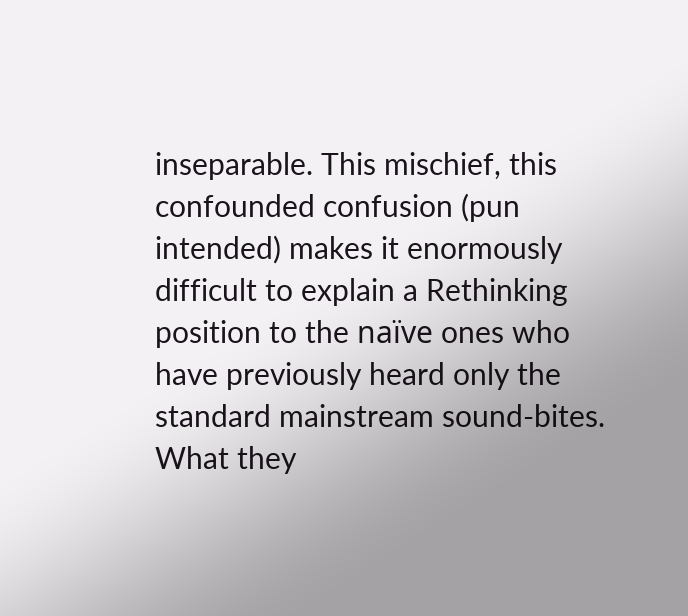inseparable. This mischief, this confounded confusion (pun intended) makes it enormously difficult to explain a Rethinking position to the naïve ones who have previously heard only the standard mainstream sound-bites. What they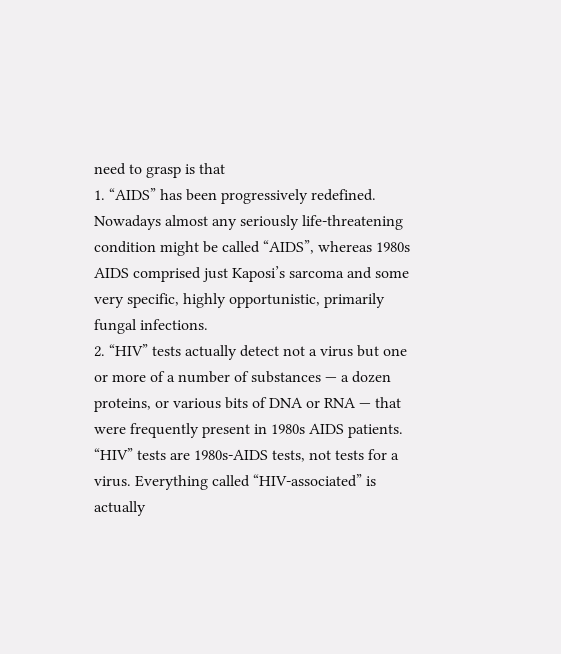need to grasp is that
1. “AIDS” has been progressively redefined. Nowadays almost any seriously life-threatening condition might be called “AIDS”, whereas 1980s AIDS comprised just Kaposi’s sarcoma and some very specific, highly opportunistic, primarily fungal infections.
2. “HIV” tests actually detect not a virus but one or more of a number of substances — a dozen proteins, or various bits of DNA or RNA — that were frequently present in 1980s AIDS patients. “HIV” tests are 1980s-AIDS tests, not tests for a virus. Everything called “HIV-associated” is actually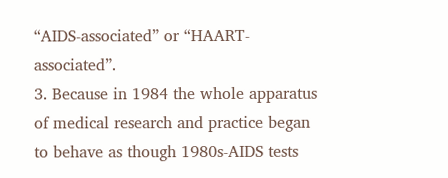“AIDS-associated” or “HAART-associated”.
3. Because in 1984 the whole apparatus of medical research and practice began to behave as though 1980s-AIDS tests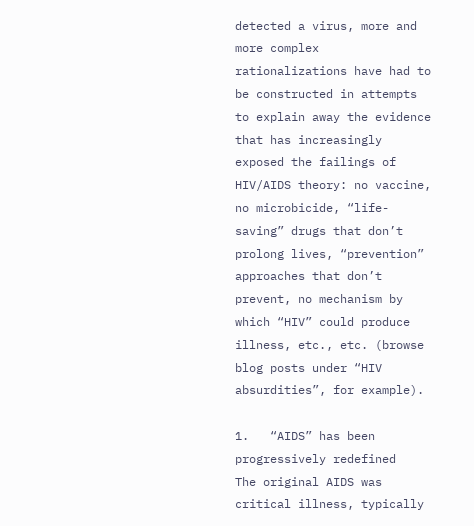detected a virus, more and more complex rationalizations have had to be constructed in attempts to explain away the evidence that has increasingly exposed the failings of HIV/AIDS theory: no vaccine, no microbicide, “life-saving” drugs that don’t prolong lives, “prevention” approaches that don’t prevent, no mechanism by which “HIV” could produce illness, etc., etc. (browse blog posts under “HIV absurdities”, for example).

1.   “AIDS” has been progressively redefined
The original AIDS was critical illness, typically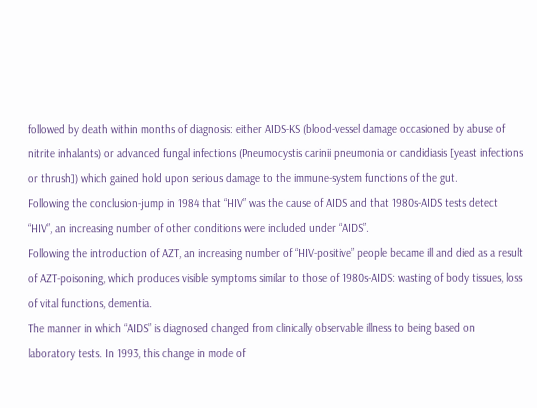followed by death within months of diagnosis: either AIDS-KS (blood-vessel damage occasioned by abuse of nitrite inhalants) or advanced fungal infections (Pneumocystis carinii pneumonia or candidiasis [yeast infections or thrush]) which gained hold upon serious damage to the immune-system functions of the gut.
Following the conclusion-jump in 1984 that “HIV” was the cause of AIDS and that 1980s-AIDS tests detect “HIV”, an increasing number of other conditions were included under “AIDS”.
Following the introduction of AZT, an increasing number of “HIV-positive” people became ill and died as a result of AZT-poisoning, which produces visible symptoms similar to those of 1980s-AIDS: wasting of body tissues, loss of vital functions, dementia.
The manner in which “AIDS” is diagnosed changed from clinically observable illness to being based on laboratory tests. In 1993, this change in mode of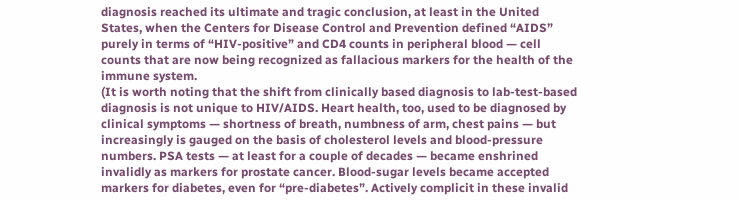diagnosis reached its ultimate and tragic conclusion, at least in the United States, when the Centers for Disease Control and Prevention defined “AIDS” purely in terms of “HIV-positive” and CD4 counts in peripheral blood — cell counts that are now being recognized as fallacious markers for the health of the immune system.
(It is worth noting that the shift from clinically based diagnosis to lab-test-based diagnosis is not unique to HIV/AIDS. Heart health, too, used to be diagnosed by clinical symptoms — shortness of breath, numbness of arm, chest pains — but increasingly is gauged on the basis of cholesterol levels and blood-pressure numbers. PSA tests — at least for a couple of decades — became enshrined invalidly as markers for prostate cancer. Blood-sugar levels became accepted markers for diabetes, even for “pre-diabetes”. Actively complicit in these invalid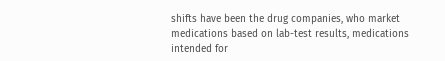shifts have been the drug companies, who market medications based on lab-test results, medications intended for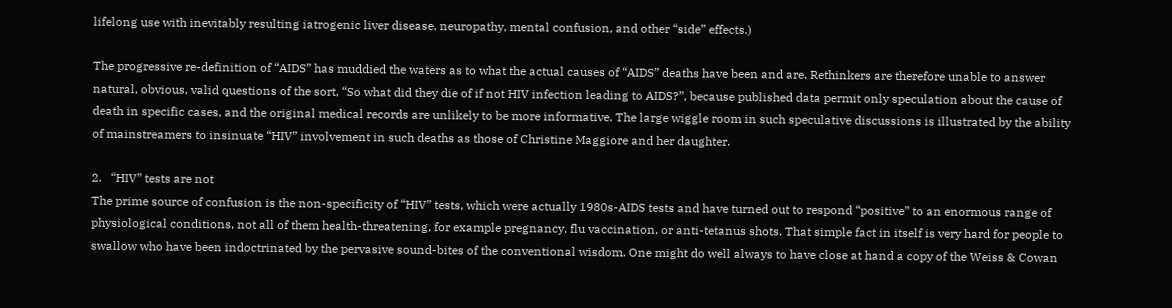lifelong use with inevitably resulting iatrogenic liver disease, neuropathy, mental confusion, and other “side” effects.)

The progressive re-definition of “AIDS” has muddied the waters as to what the actual causes of “AIDS” deaths have been and are. Rethinkers are therefore unable to answer natural, obvious, valid questions of the sort, “So what did they die of if not HIV infection leading to AIDS?”, because published data permit only speculation about the cause of death in specific cases, and the original medical records are unlikely to be more informative. The large wiggle room in such speculative discussions is illustrated by the ability of mainstreamers to insinuate “HIV” involvement in such deaths as those of Christine Maggiore and her daughter.

2.   “HIV” tests are not
The prime source of confusion is the non-specificity of “HIV” tests, which were actually 1980s-AIDS tests and have turned out to respond “positive” to an enormous range of physiological conditions, not all of them health-threatening, for example pregnancy, flu vaccination, or anti-tetanus shots. That simple fact in itself is very hard for people to swallow who have been indoctrinated by the pervasive sound-bites of the conventional wisdom. One might do well always to have close at hand a copy of the Weiss & Cowan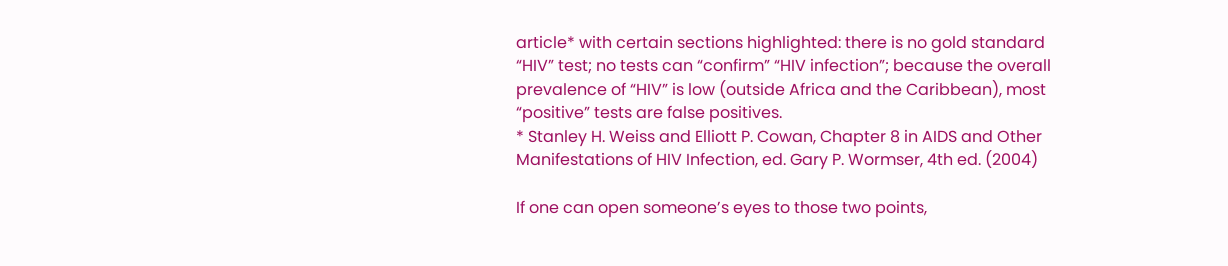article* with certain sections highlighted: there is no gold standard “HIV” test; no tests can “confirm” “HIV infection”; because the overall prevalence of “HIV” is low (outside Africa and the Caribbean), most “positive” tests are false positives.
* Stanley H. Weiss and Elliott P. Cowan, Chapter 8 in AIDS and Other Manifestations of HIV Infection, ed. Gary P. Wormser, 4th ed. (2004)

If one can open someone’s eyes to those two points,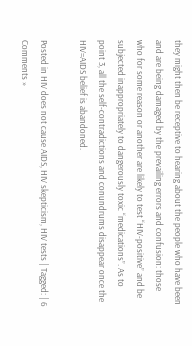they might then be receptive to hearing about the people who have been and are being damaged by the prevailing errors and confusion: those who for some reason or another are likely to test “HIV-positive” and be subjected inappropriately to dangerously toxic “medications”. As to point 3, all the self-contradictions and conundrums disappear once the HIV=AIDS belief is abandoned.

Posted in HIV does not cause AIDS, HIV skepticism, HIV tests | Tagged: | 6 Comments »